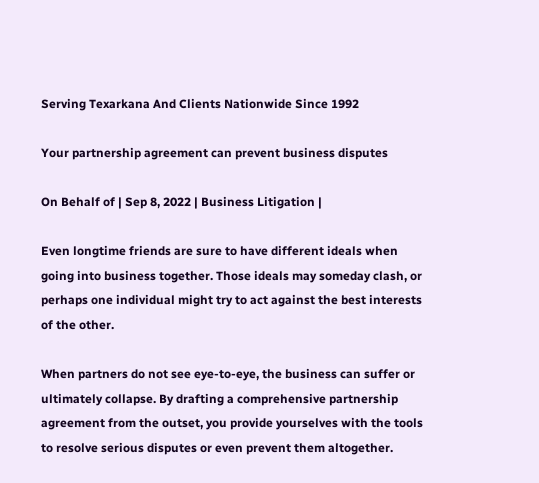Serving Texarkana And Clients Nationwide Since 1992

Your partnership agreement can prevent business disputes

On Behalf of | Sep 8, 2022 | Business Litigation |

Even longtime friends are sure to have different ideals when going into business together. Those ideals may someday clash, or perhaps one individual might try to act against the best interests of the other.

When partners do not see eye-to-eye, the business can suffer or ultimately collapse. By drafting a comprehensive partnership agreement from the outset, you provide yourselves with the tools to resolve serious disputes or even prevent them altogether.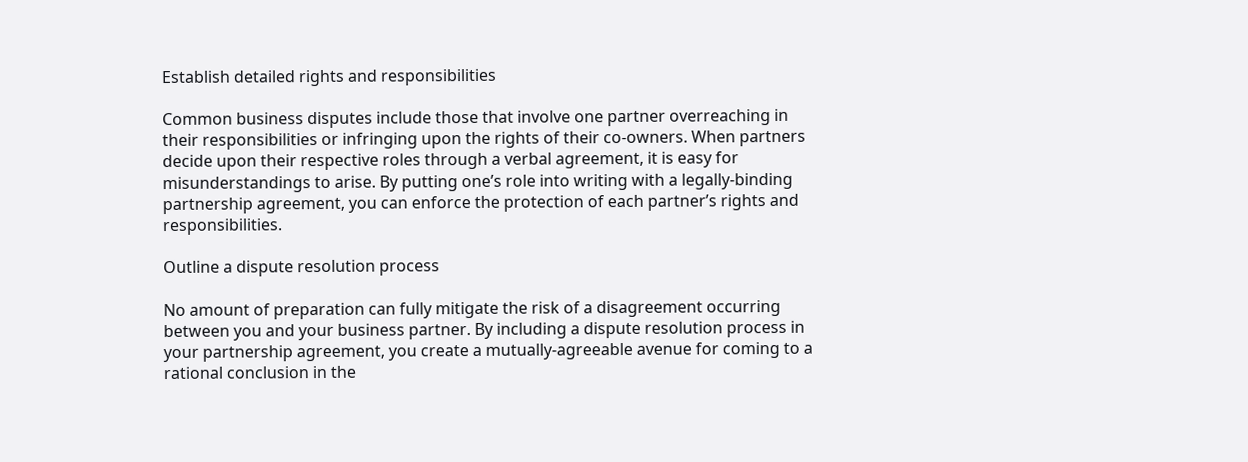Establish detailed rights and responsibilities

Common business disputes include those that involve one partner overreaching in their responsibilities or infringing upon the rights of their co-owners. When partners decide upon their respective roles through a verbal agreement, it is easy for misunderstandings to arise. By putting one’s role into writing with a legally-binding partnership agreement, you can enforce the protection of each partner’s rights and responsibilities.

Outline a dispute resolution process

No amount of preparation can fully mitigate the risk of a disagreement occurring between you and your business partner. By including a dispute resolution process in your partnership agreement, you create a mutually-agreeable avenue for coming to a rational conclusion in the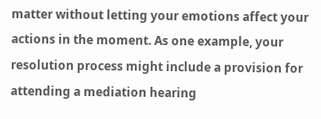matter without letting your emotions affect your actions in the moment. As one example, your resolution process might include a provision for attending a mediation hearing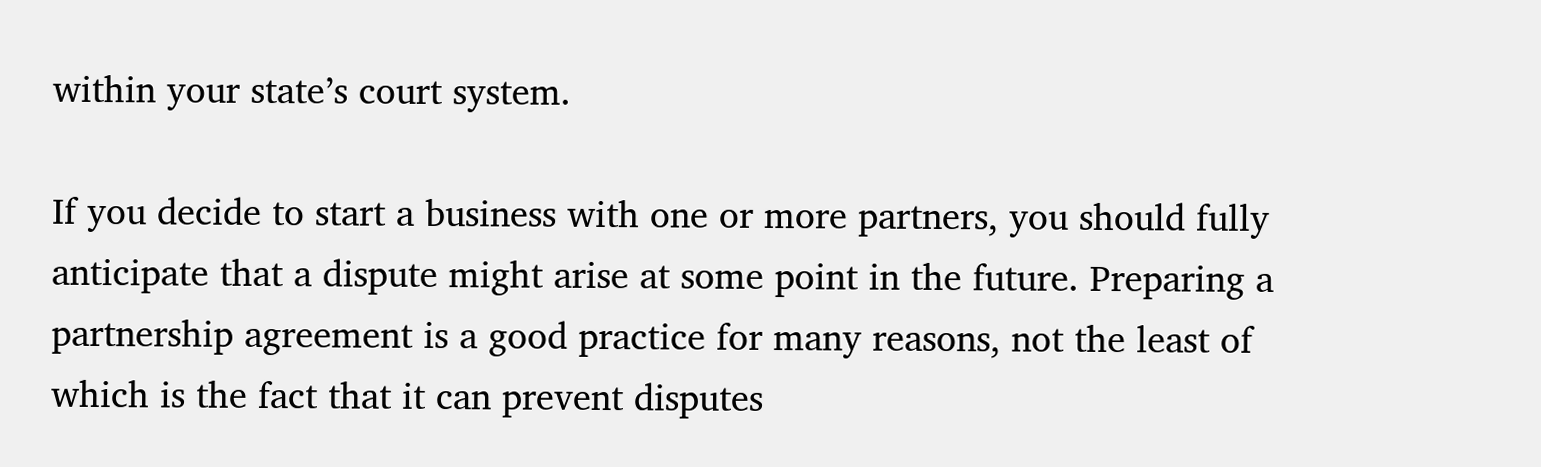within your state’s court system.

If you decide to start a business with one or more partners, you should fully anticipate that a dispute might arise at some point in the future. Preparing a partnership agreement is a good practice for many reasons, not the least of which is the fact that it can prevent disputes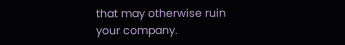that may otherwise ruin your company.